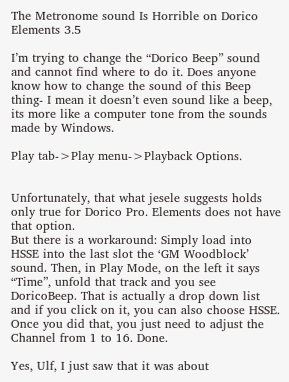The Metronome sound Is Horrible on Dorico Elements 3.5

I’m trying to change the “Dorico Beep” sound and cannot find where to do it. Does anyone know how to change the sound of this Beep thing- I mean it doesn’t even sound like a beep, its more like a computer tone from the sounds made by Windows.

Play tab->Play menu->Playback Options.


Unfortunately, that what jesele suggests holds only true for Dorico Pro. Elements does not have that option.
But there is a workaround: Simply load into HSSE into the last slot the ‘GM Woodblock’ sound. Then, in Play Mode, on the left it says “Time”, unfold that track and you see DoricoBeep. That is actually a drop down list and if you click on it, you can also choose HSSE. Once you did that, you just need to adjust the Channel from 1 to 16. Done.

Yes, Ulf, I just saw that it was about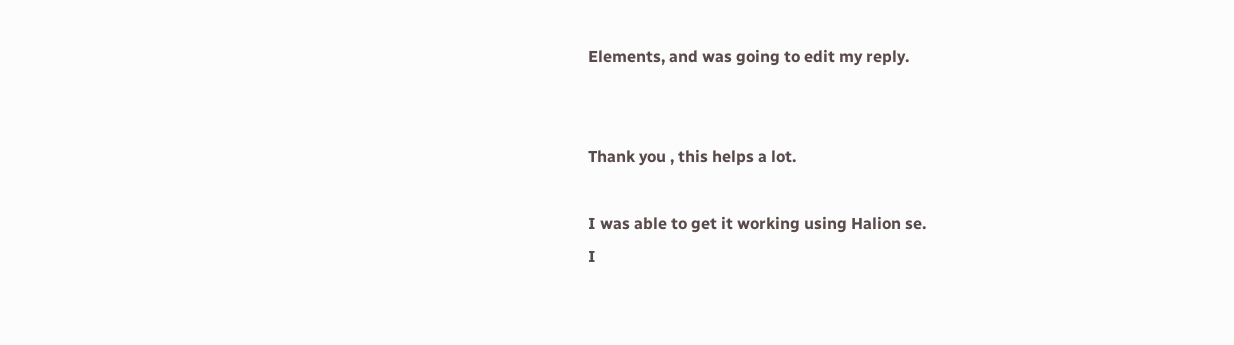Elements, and was going to edit my reply.


Thank you , this helps a lot.

I was able to get it working using Halion se.
I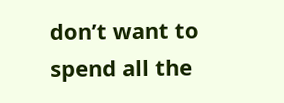don’t want to spend all the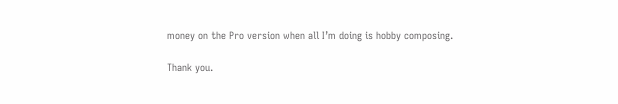money on the Pro version when all I’m doing is hobby composing.

Thank you.